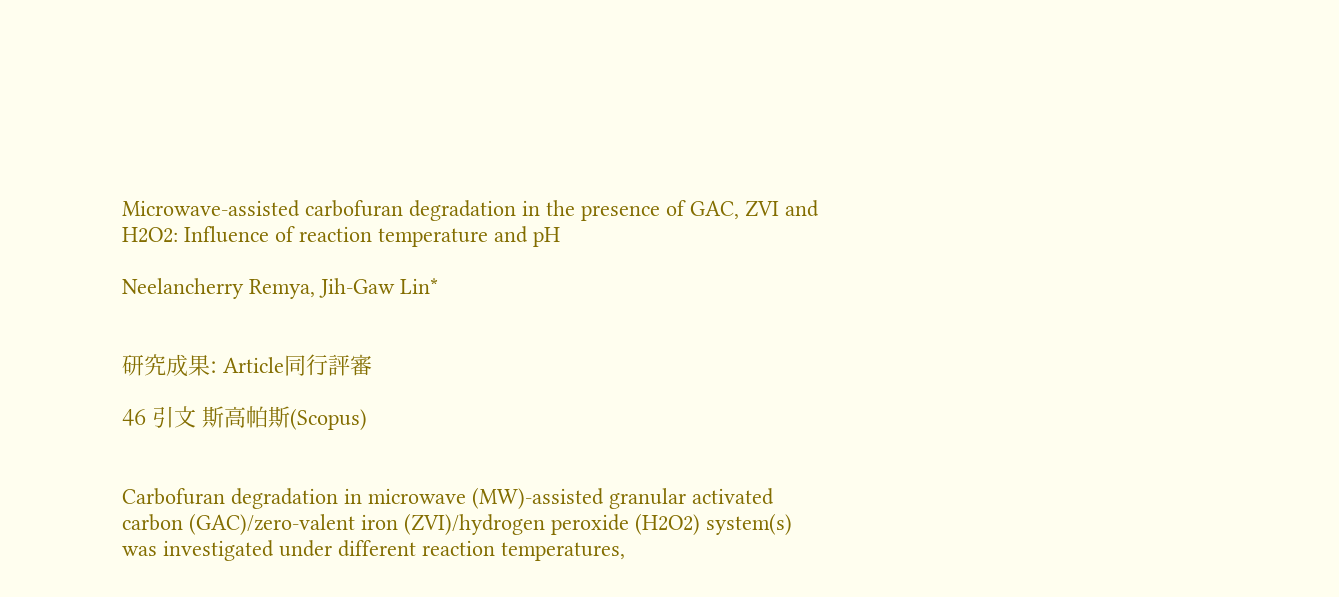Microwave-assisted carbofuran degradation in the presence of GAC, ZVI and H2O2: Influence of reaction temperature and pH

Neelancherry Remya, Jih-Gaw Lin*


研究成果: Article同行評審

46 引文 斯高帕斯(Scopus)


Carbofuran degradation in microwave (MW)-assisted granular activated carbon (GAC)/zero-valent iron (ZVI)/hydrogen peroxide (H2O2) system(s) was investigated under different reaction temperatures,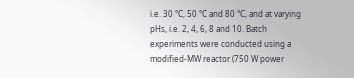i.e. 30 °C, 50 °C and 80 °C, and at varying pHs, i.e. 2, 4, 6, 8 and 10. Batch experiments were conducted using a modified-MW reactor (750 W power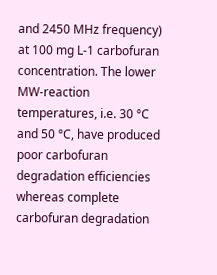and 2450 MHz frequency) at 100 mg L-1 carbofuran concentration. The lower MW-reaction temperatures, i.e. 30 °C and 50 °C, have produced poor carbofuran degradation efficiencies whereas complete carbofuran degradation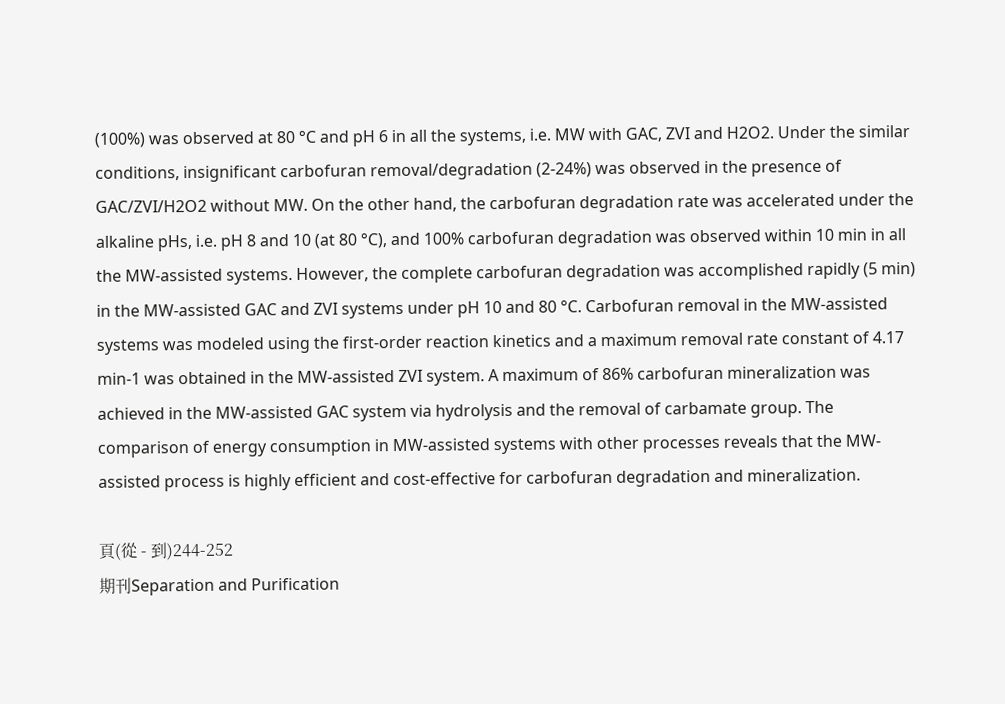(100%) was observed at 80 °C and pH 6 in all the systems, i.e. MW with GAC, ZVI and H2O2. Under the similar conditions, insignificant carbofuran removal/degradation (2-24%) was observed in the presence of GAC/ZVI/H2O2 without MW. On the other hand, the carbofuran degradation rate was accelerated under the alkaline pHs, i.e. pH 8 and 10 (at 80 °C), and 100% carbofuran degradation was observed within 10 min in all the MW-assisted systems. However, the complete carbofuran degradation was accomplished rapidly (5 min) in the MW-assisted GAC and ZVI systems under pH 10 and 80 °C. Carbofuran removal in the MW-assisted systems was modeled using the first-order reaction kinetics and a maximum removal rate constant of 4.17 min-1 was obtained in the MW-assisted ZVI system. A maximum of 86% carbofuran mineralization was achieved in the MW-assisted GAC system via hydrolysis and the removal of carbamate group. The comparison of energy consumption in MW-assisted systems with other processes reveals that the MW-assisted process is highly efficient and cost-effective for carbofuran degradation and mineralization.

頁(從 - 到)244-252
期刊Separation and Purification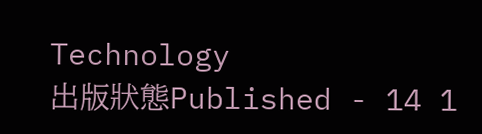Technology
出版狀態Published - 14 1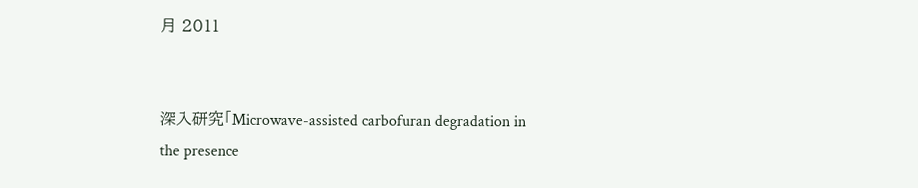月 2011


深入研究「Microwave-assisted carbofuran degradation in the presence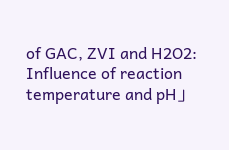of GAC, ZVI and H2O2: Influence of reaction temperature and pH」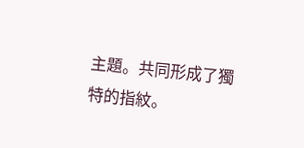主題。共同形成了獨特的指紋。